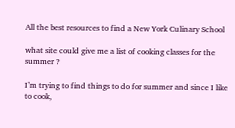All the best resources to find a New York Culinary School

what site could give me a list of cooking classes for the summer ?

I’m trying to find things to do for summer and since I like to cook,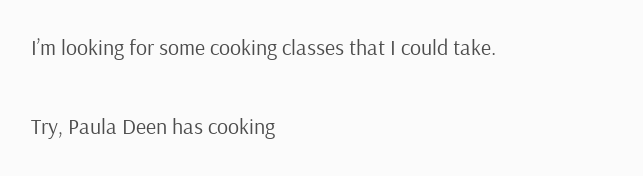I’m looking for some cooking classes that I could take.

Try, Paula Deen has cooking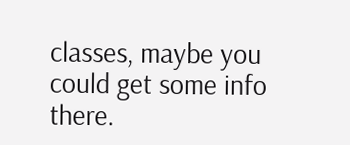classes, maybe you could get some info there.